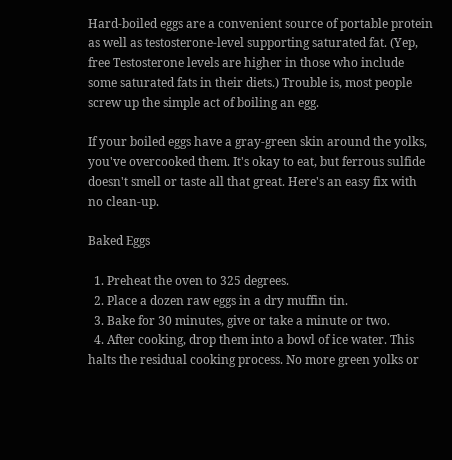Hard-boiled eggs are a convenient source of portable protein as well as testosterone-level supporting saturated fat. (Yep, free Testosterone levels are higher in those who include some saturated fats in their diets.) Trouble is, most people screw up the simple act of boiling an egg.

If your boiled eggs have a gray-green skin around the yolks, you've overcooked them. It's okay to eat, but ferrous sulfide doesn't smell or taste all that great. Here's an easy fix with no clean-up.

Baked Eggs

  1. Preheat the oven to 325 degrees.
  2. Place a dozen raw eggs in a dry muffin tin.
  3. Bake for 30 minutes, give or take a minute or two.
  4. After cooking, drop them into a bowl of ice water. This halts the residual cooking process. No more green yolks or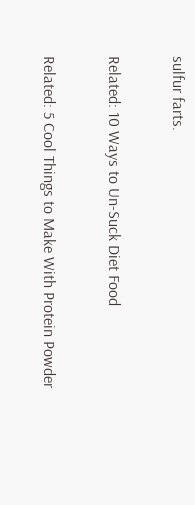sulfur farts.

Related: 10 Ways to Un-Suck Diet Food

Related: 5 Cool Things to Make With Protein Powder